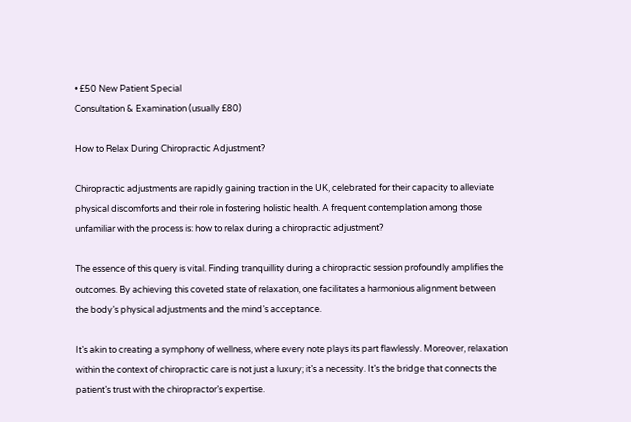• £50 New Patient Special
Consultation & Examination (usually £80)

How to Relax During Chiropractic Adjustment?

Chiropractic adjustments are rapidly gaining traction in the UK, celebrated for their capacity to alleviate physical discomforts and their role in fostering holistic health. A frequent contemplation among those unfamiliar with the process is: how to relax during a chiropractic adjustment?

The essence of this query is vital. Finding tranquillity during a chiropractic session profoundly amplifies the outcomes. By achieving this coveted state of relaxation, one facilitates a harmonious alignment between the body’s physical adjustments and the mind’s acceptance.

It’s akin to creating a symphony of wellness, where every note plays its part flawlessly. Moreover, relaxation within the context of chiropractic care is not just a luxury; it’s a necessity. It’s the bridge that connects the patient’s trust with the chiropractor’s expertise.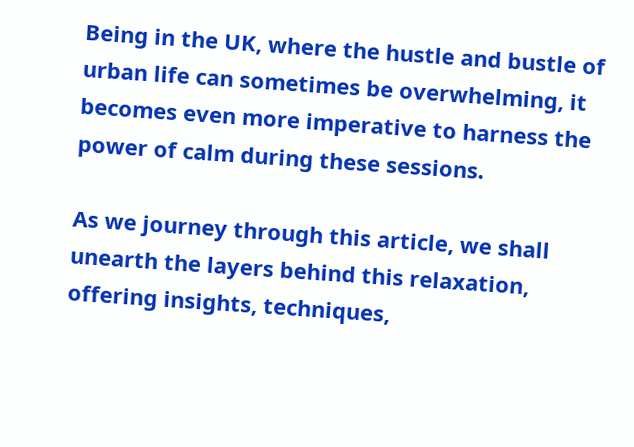Being in the UK, where the hustle and bustle of urban life can sometimes be overwhelming, it becomes even more imperative to harness the power of calm during these sessions.

As we journey through this article, we shall unearth the layers behind this relaxation, offering insights, techniques,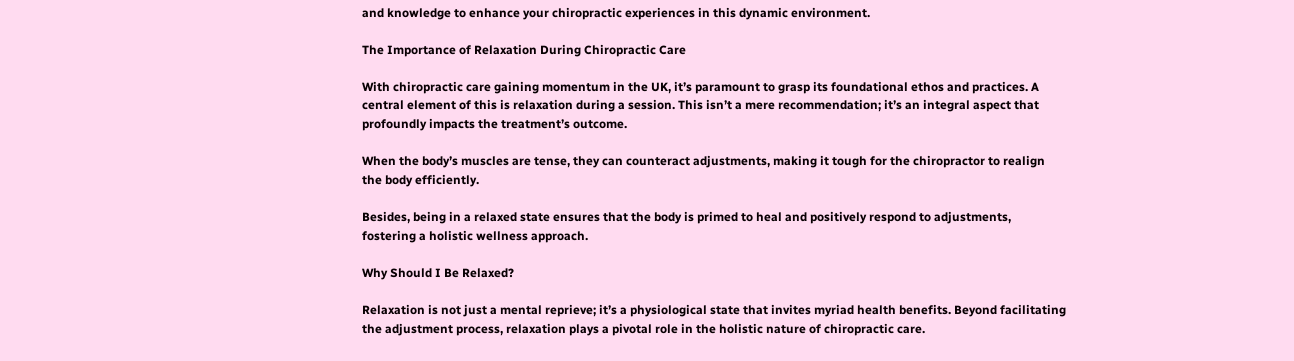and knowledge to enhance your chiropractic experiences in this dynamic environment.

The Importance of Relaxation During Chiropractic Care

With chiropractic care gaining momentum in the UK, it’s paramount to grasp its foundational ethos and practices. A central element of this is relaxation during a session. This isn’t a mere recommendation; it’s an integral aspect that profoundly impacts the treatment’s outcome.

When the body’s muscles are tense, they can counteract adjustments, making it tough for the chiropractor to realign the body efficiently.

Besides, being in a relaxed state ensures that the body is primed to heal and positively respond to adjustments, fostering a holistic wellness approach.

Why Should I Be Relaxed?

Relaxation is not just a mental reprieve; it’s a physiological state that invites myriad health benefits. Beyond facilitating the adjustment process, relaxation plays a pivotal role in the holistic nature of chiropractic care.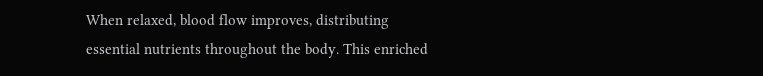When relaxed, blood flow improves, distributing essential nutrients throughout the body. This enriched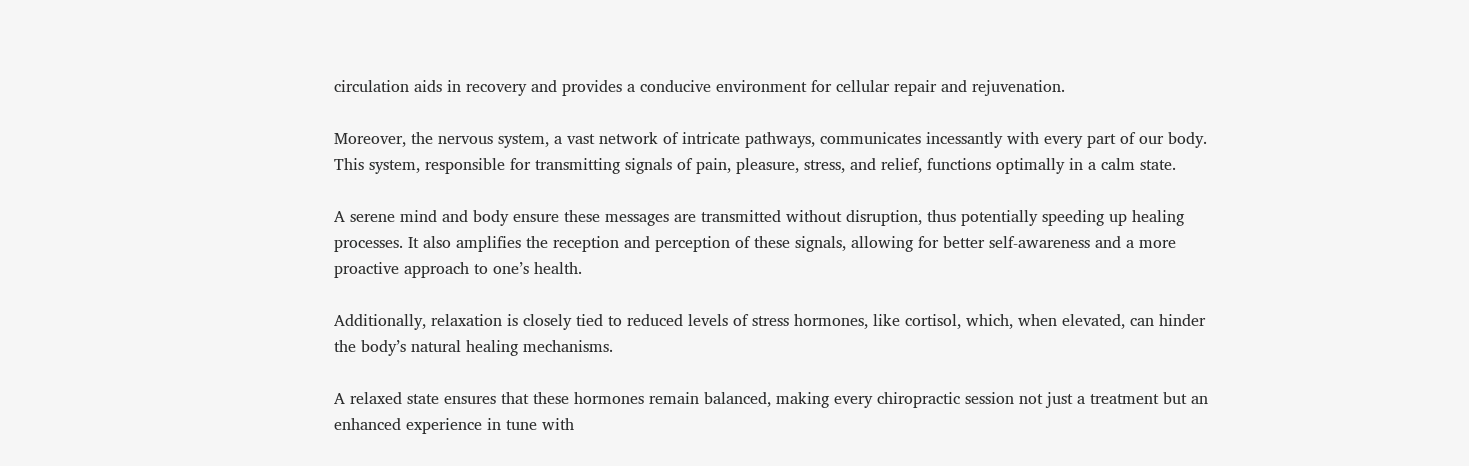circulation aids in recovery and provides a conducive environment for cellular repair and rejuvenation.

Moreover, the nervous system, a vast network of intricate pathways, communicates incessantly with every part of our body. This system, responsible for transmitting signals of pain, pleasure, stress, and relief, functions optimally in a calm state.

A serene mind and body ensure these messages are transmitted without disruption, thus potentially speeding up healing processes. It also amplifies the reception and perception of these signals, allowing for better self-awareness and a more proactive approach to one’s health.

Additionally, relaxation is closely tied to reduced levels of stress hormones, like cortisol, which, when elevated, can hinder the body’s natural healing mechanisms.

A relaxed state ensures that these hormones remain balanced, making every chiropractic session not just a treatment but an enhanced experience in tune with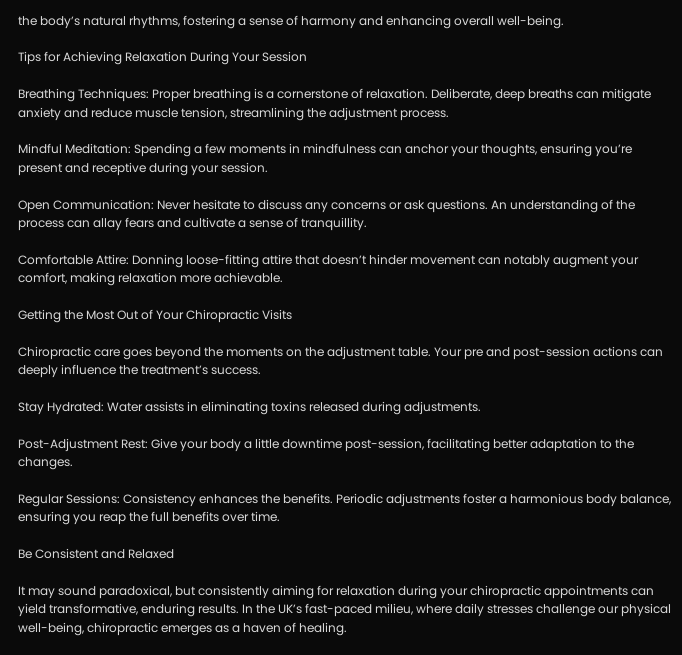the body’s natural rhythms, fostering a sense of harmony and enhancing overall well-being.

Tips for Achieving Relaxation During Your Session

Breathing Techniques: Proper breathing is a cornerstone of relaxation. Deliberate, deep breaths can mitigate anxiety and reduce muscle tension, streamlining the adjustment process.

Mindful Meditation: Spending a few moments in mindfulness can anchor your thoughts, ensuring you’re present and receptive during your session.

Open Communication: Never hesitate to discuss any concerns or ask questions. An understanding of the process can allay fears and cultivate a sense of tranquillity.

Comfortable Attire: Donning loose-fitting attire that doesn’t hinder movement can notably augment your comfort, making relaxation more achievable.

Getting the Most Out of Your Chiropractic Visits

Chiropractic care goes beyond the moments on the adjustment table. Your pre and post-session actions can deeply influence the treatment’s success.

Stay Hydrated: Water assists in eliminating toxins released during adjustments.

Post-Adjustment Rest: Give your body a little downtime post-session, facilitating better adaptation to the changes.

Regular Sessions: Consistency enhances the benefits. Periodic adjustments foster a harmonious body balance, ensuring you reap the full benefits over time.

Be Consistent and Relaxed

It may sound paradoxical, but consistently aiming for relaxation during your chiropractic appointments can yield transformative, enduring results. In the UK’s fast-paced milieu, where daily stresses challenge our physical well-being, chiropractic emerges as a haven of healing.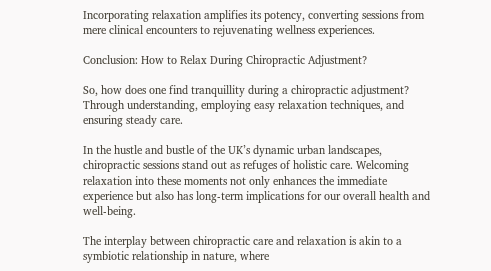Incorporating relaxation amplifies its potency, converting sessions from mere clinical encounters to rejuvenating wellness experiences.

Conclusion: How to Relax During Chiropractic Adjustment?

So, how does one find tranquillity during a chiropractic adjustment? Through understanding, employing easy relaxation techniques, and ensuring steady care.

In the hustle and bustle of the UK’s dynamic urban landscapes, chiropractic sessions stand out as refuges of holistic care. Welcoming relaxation into these moments not only enhances the immediate experience but also has long-term implications for our overall health and well-being.

The interplay between chiropractic care and relaxation is akin to a symbiotic relationship in nature, where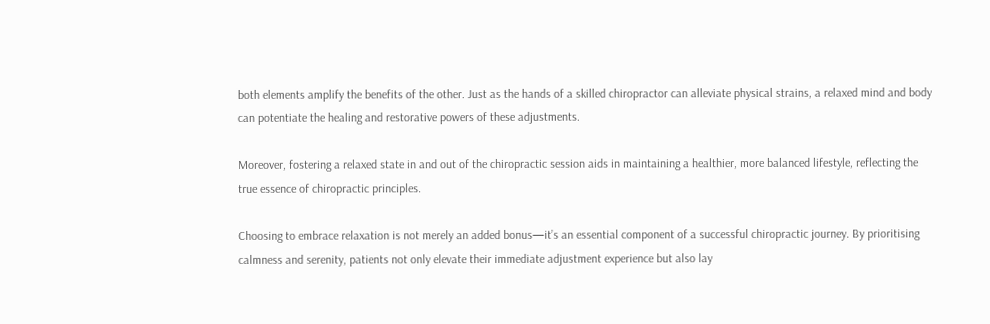both elements amplify the benefits of the other. Just as the hands of a skilled chiropractor can alleviate physical strains, a relaxed mind and body can potentiate the healing and restorative powers of these adjustments.

Moreover, fostering a relaxed state in and out of the chiropractic session aids in maintaining a healthier, more balanced lifestyle, reflecting the true essence of chiropractic principles.

Choosing to embrace relaxation is not merely an added bonus—it’s an essential component of a successful chiropractic journey. By prioritising calmness and serenity, patients not only elevate their immediate adjustment experience but also lay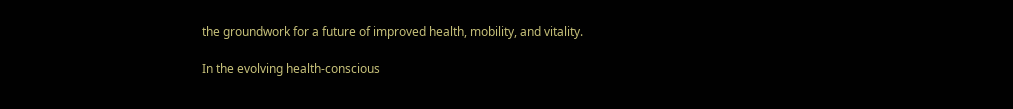the groundwork for a future of improved health, mobility, and vitality.

In the evolving health-conscious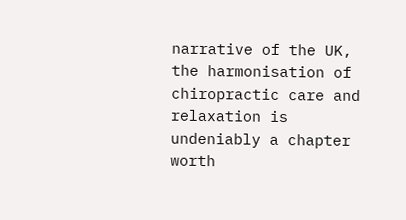narrative of the UK, the harmonisation of chiropractic care and relaxation is undeniably a chapter worth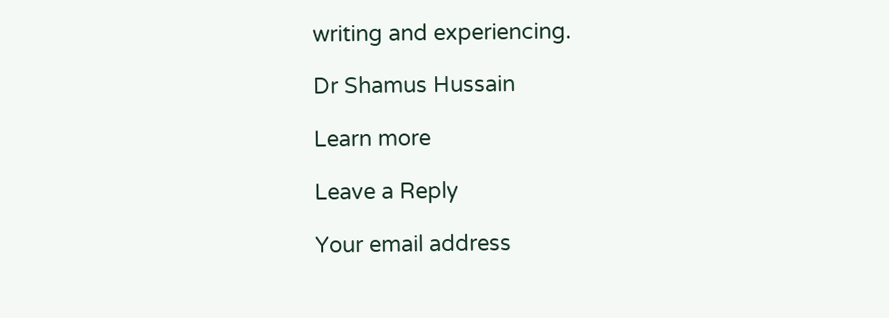writing and experiencing.

Dr Shamus Hussain

Learn more

Leave a Reply

Your email address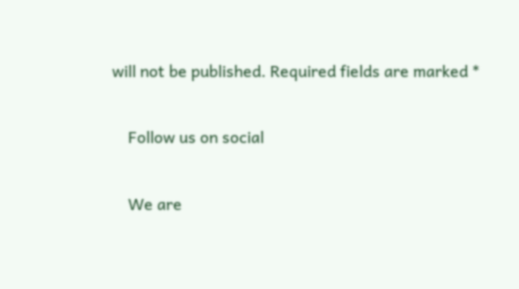will not be published. Required fields are marked *

    Follow us on social

    We are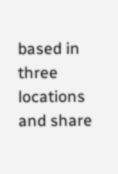based in three locations and share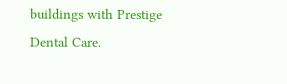buildings with Prestige Dental Care.